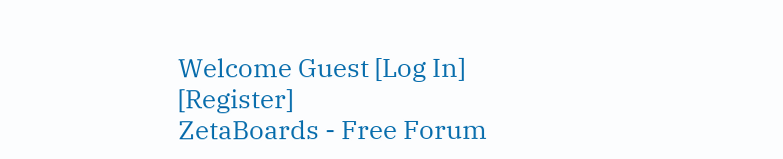Welcome Guest [Log In] [Register]
ZetaBoards - Free Forum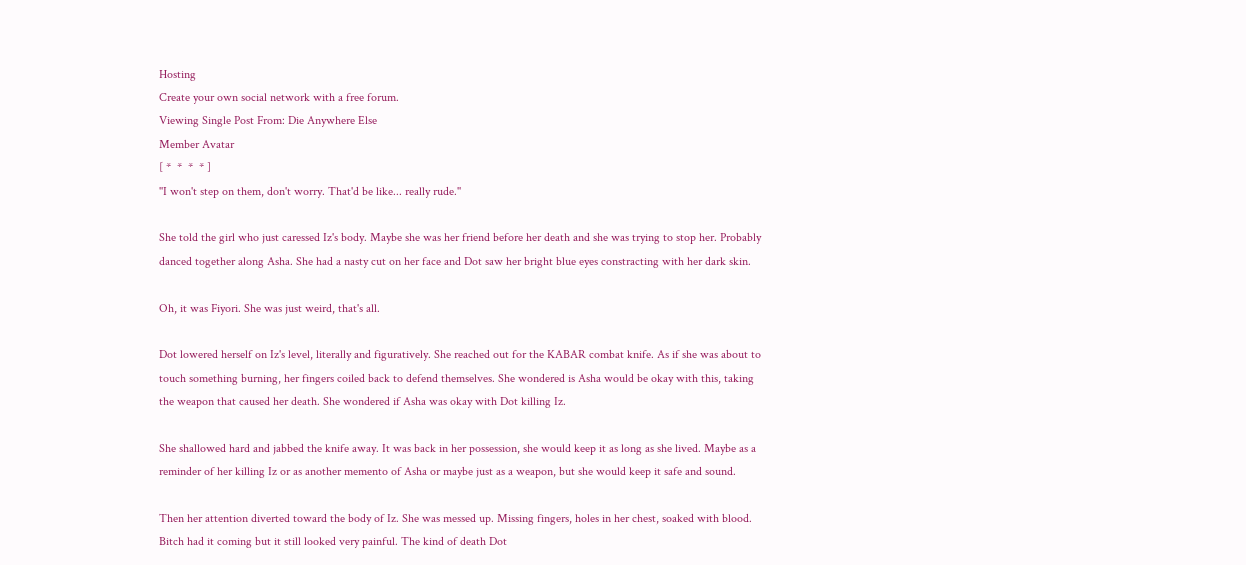Hosting
Create your own social network with a free forum.
Viewing Single Post From: Die Anywhere Else
Member Avatar
[ *  *  *  * ]
''I won't step on them, don't worry. That'd be like... really rude.''

She told the girl who just caressed Iz's body. Maybe she was her friend before her death and she was trying to stop her. Probably danced together along Asha. She had a nasty cut on her face and Dot saw her bright blue eyes constracting with her dark skin.

Oh, it was Fiyori. She was just weird, that's all.

Dot lowered herself on Iz's level, literally and figuratively. She reached out for the KABAR combat knife. As if she was about to touch something burning, her fingers coiled back to defend themselves. She wondered is Asha would be okay with this, taking the weapon that caused her death. She wondered if Asha was okay with Dot killing Iz.

She shallowed hard and jabbed the knife away. It was back in her possession, she would keep it as long as she lived. Maybe as a reminder of her killing Iz or as another memento of Asha or maybe just as a weapon, but she would keep it safe and sound.

Then her attention diverted toward the body of Iz. She was messed up. Missing fingers, holes in her chest, soaked with blood. Bitch had it coming but it still looked very painful. The kind of death Dot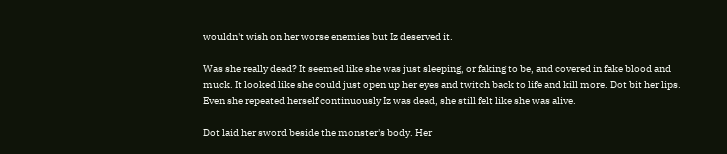wouldn't wish on her worse enemies but Iz deserved it.

Was she really dead? It seemed like she was just sleeping, or faking to be, and covered in fake blood and muck. It looked like she could just open up her eyes and twitch back to life and kill more. Dot bit her lips. Even she repeated herself continuously Iz was dead, she still felt like she was alive.

Dot laid her sword beside the monster's body. Her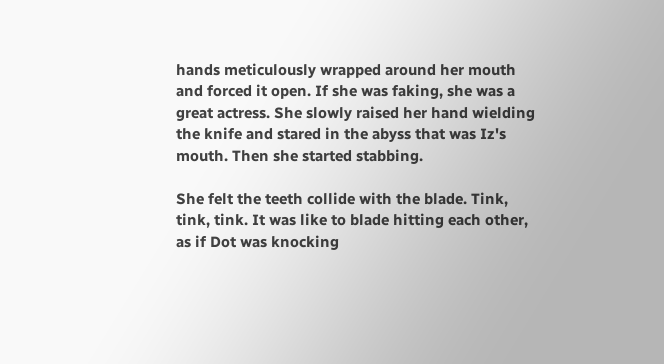hands meticulously wrapped around her mouth and forced it open. If she was faking, she was a great actress. She slowly raised her hand wielding the knife and stared in the abyss that was Iz's mouth. Then she started stabbing.

She felt the teeth collide with the blade. Tink, tink, tink. It was like to blade hitting each other, as if Dot was knocking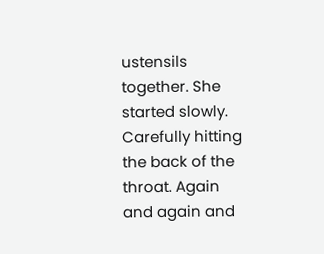ustensils together. She started slowly. Carefully hitting the back of the throat. Again and again and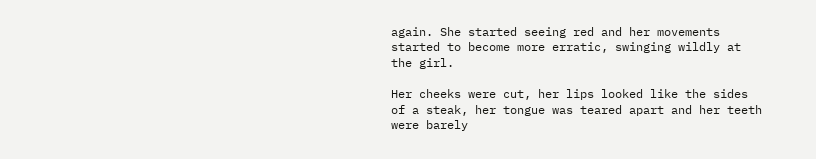again. She started seeing red and her movements started to become more erratic, swinging wildly at the girl.

Her cheeks were cut, her lips looked like the sides of a steak, her tongue was teared apart and her teeth were barely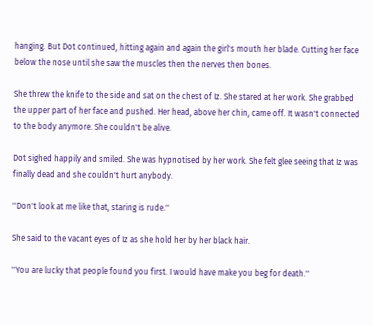hanging. But Dot continued, hitting again and again the girl's mouth her blade. Cutting her face below the nose until she saw the muscles then the nerves then bones.

She threw the knife to the side and sat on the chest of Iz. She stared at her work. She grabbed the upper part of her face and pushed. Her head, above her chin, came off. It wasn't connected to the body anymore. She couldn't be alive.

Dot sighed happily and smiled. She was hypnotised by her work. She felt glee seeing that Iz was finally dead and she couldn't hurt anybody.

''Don't look at me like that, staring is rude.''

She said to the vacant eyes of Iz as she hold her by her black hair.

''You are lucky that people found you first. I would have make you beg for death.''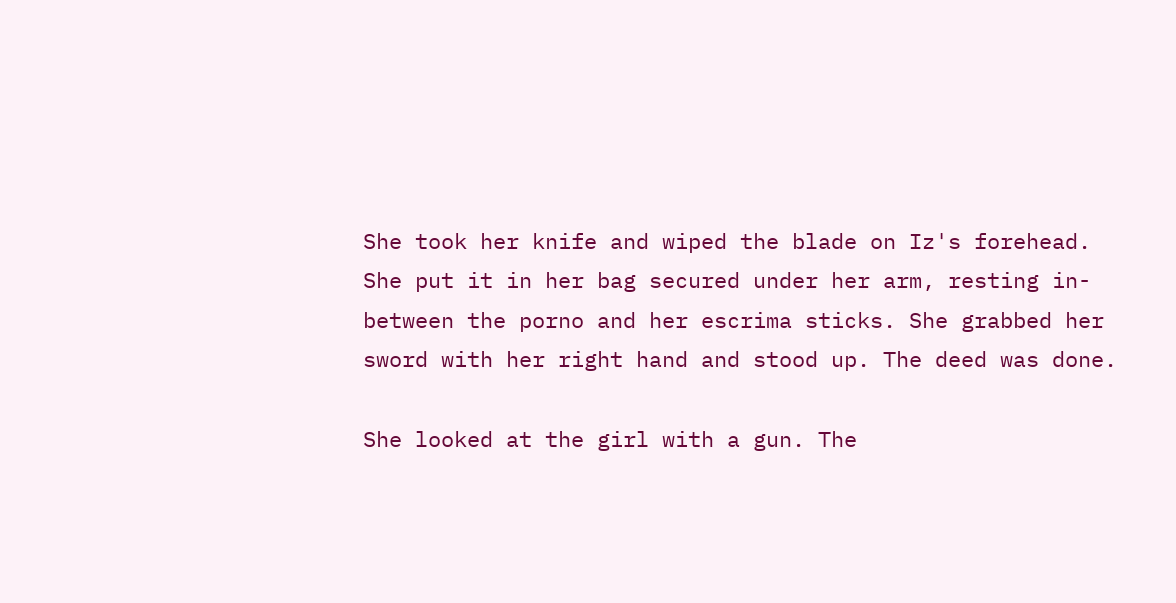She took her knife and wiped the blade on Iz's forehead. She put it in her bag secured under her arm, resting in-between the porno and her escrima sticks. She grabbed her sword with her right hand and stood up. The deed was done.

She looked at the girl with a gun. The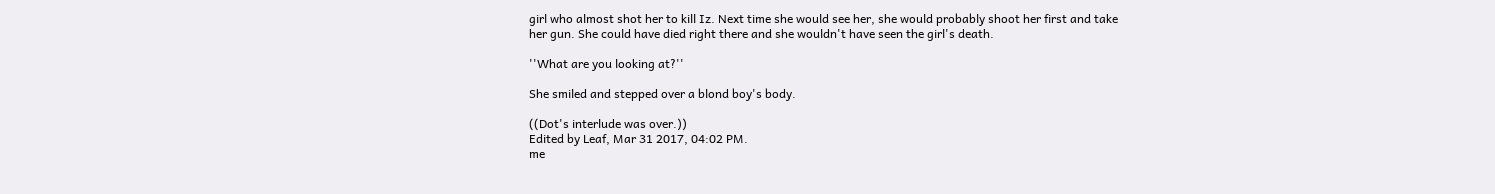girl who almost shot her to kill Iz. Next time she would see her, she would probably shoot her first and take her gun. She could have died right there and she wouldn't have seen the girl's death.

''What are you looking at?''

She smiled and stepped over a blond boy's body.

((Dot's interlude was over.))
Edited by Leaf, Mar 31 2017, 04:02 PM.
me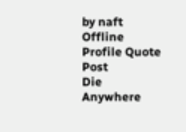by naft
Offline Profile Quote Post
Die Anywhere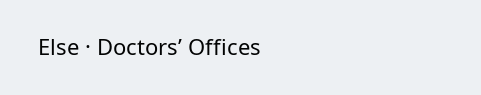Else · Doctors’ Offices